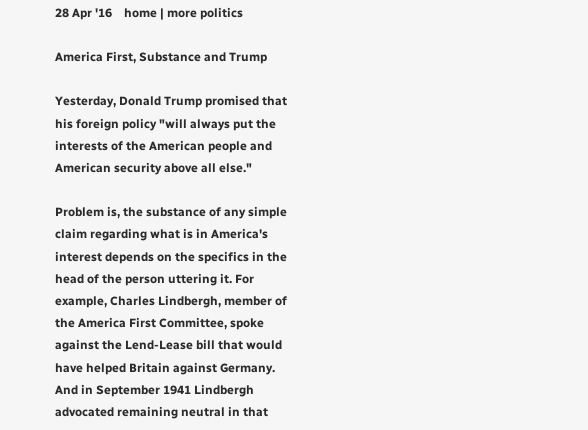28 Apr '16    home | more politics

America First, Substance and Trump

Yesterday, Donald Trump promised that his foreign policy "will always put the interests of the American people and American security above all else."

Problem is, the substance of any simple claim regarding what is in America's interest depends on the specifics in the head of the person uttering it. For example, Charles Lindbergh, member of the America First Committee, spoke against the Lend-Lease bill that would have helped Britain against Germany. And in September 1941 Lindbergh advocated remaining neutral in that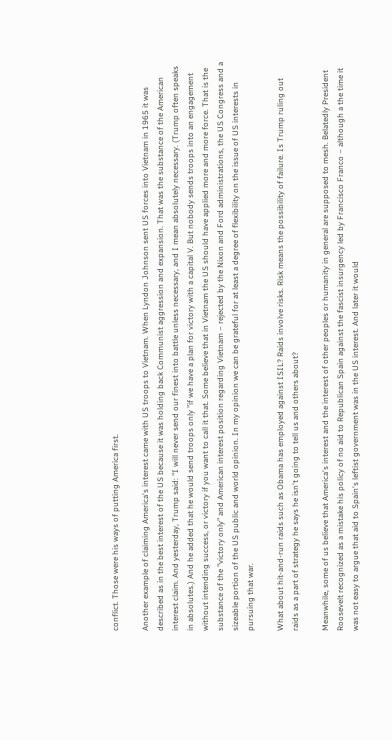conflict. Those were his ways of putting America first.

Another example of claiming America's interest came with US troops to Vietnam. When Lyndon Johnson sent US forces into Vietnam in 1965 it was described as in the best interest of the US because it was holding back Communist aggression and expansion. That was the substance of the American interest claim. And yesterday, Trump said: "I will never send our finest into battle unless necessary, and I mean absolutely necessary. (Trump often speaks in absolutes.) And he added that he would send troops only "if we have a plan for victory with a capital V. But nobody sends troops into an engagement without intending success, or victory if you want to call it that. Some believe that in Vietnam the US should have applied more and more force. That is the substance of the "victory only" and American interest position regarding Vietnam – rejected by the Nixon and Ford administrations, the US Congress and a sizeable portion of the US public and world opinion. In my opinion we can be grateful for at least a degree of flexibility on the issue of US interests in pursuing that war.

What about hit-and-run raids such as Obama has employed against ISIL? Raids involve risks. Risk means the possibility of failure. Is Trump ruling out raids as a part of strategy he says he isn't going to tell us and others about?

Meanwhile, some of us believe that America's interest and the interest of other peoples or humanity in general are supposed to mesh. Belatedly President Roosevelt recognized as a mistake his policy of no aid to Republican Spain against the fascist insurgency led by Francisco Franco – although a the time it was not easy to argue that aid to Spain's leftist government was in the US interest. And later it would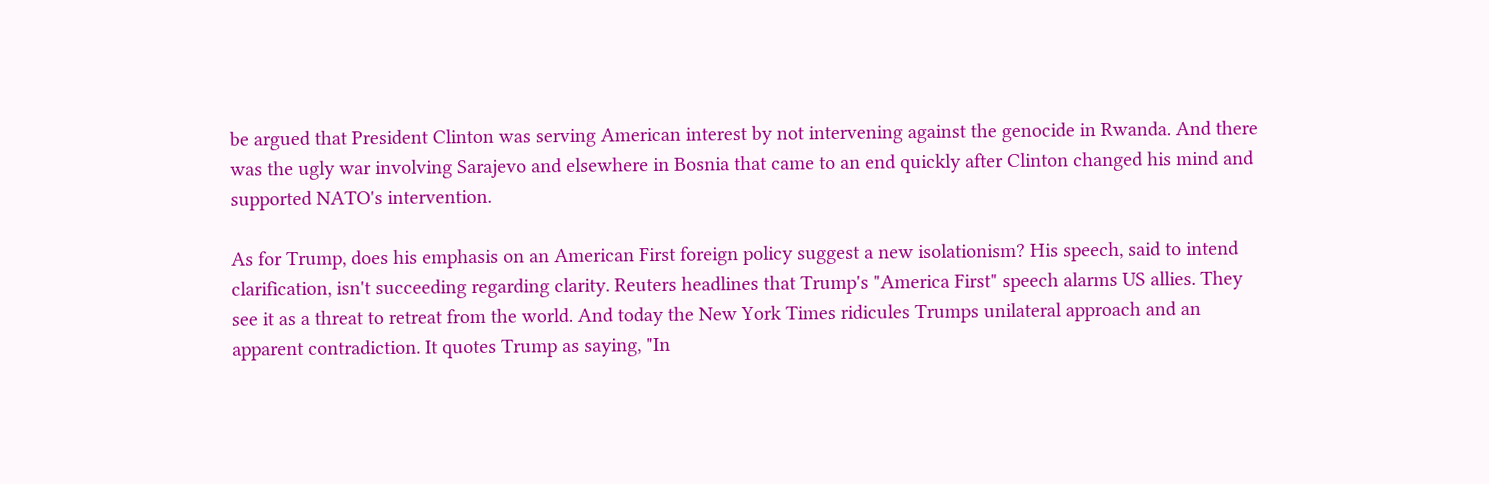be argued that President Clinton was serving American interest by not intervening against the genocide in Rwanda. And there was the ugly war involving Sarajevo and elsewhere in Bosnia that came to an end quickly after Clinton changed his mind and supported NATO's intervention.

As for Trump, does his emphasis on an American First foreign policy suggest a new isolationism? His speech, said to intend clarification, isn't succeeding regarding clarity. Reuters headlines that Trump's "America First" speech alarms US allies. They see it as a threat to retreat from the world. And today the New York Times ridicules Trumps unilateral approach and an apparent contradiction. It quotes Trump as saying, "In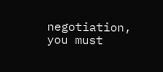negotiation, you must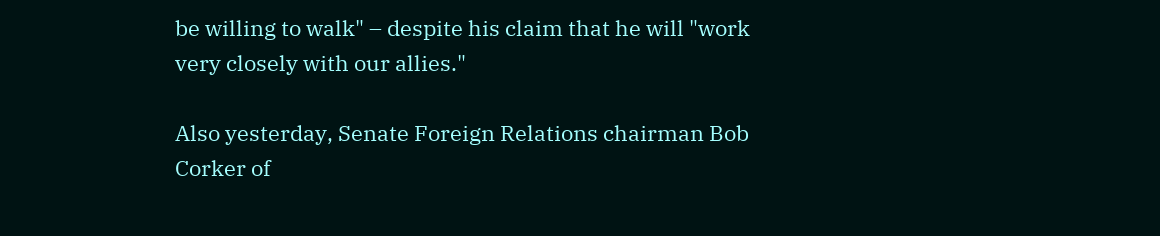be willing to walk" – despite his claim that he will "work very closely with our allies."

Also yesterday, Senate Foreign Relations chairman Bob Corker of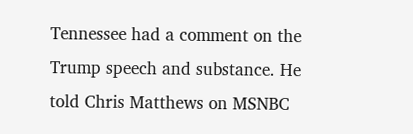Tennessee had a comment on the Trump speech and substance. He told Chris Matthews on MSNBC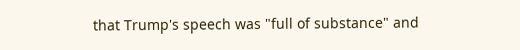that Trump's speech was "full of substance" and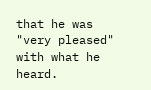that he was "very pleased" with what he heard.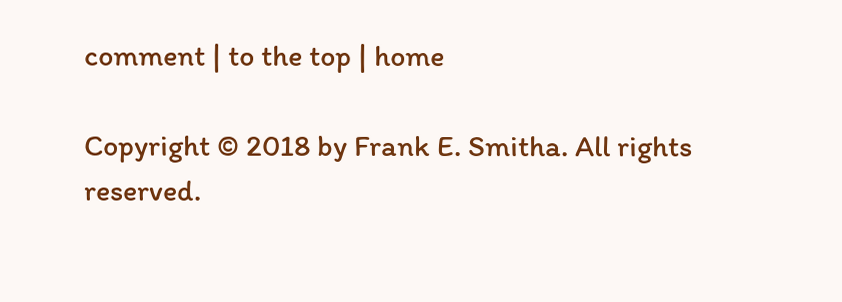comment | to the top | home

Copyright © 2018 by Frank E. Smitha. All rights reserved.